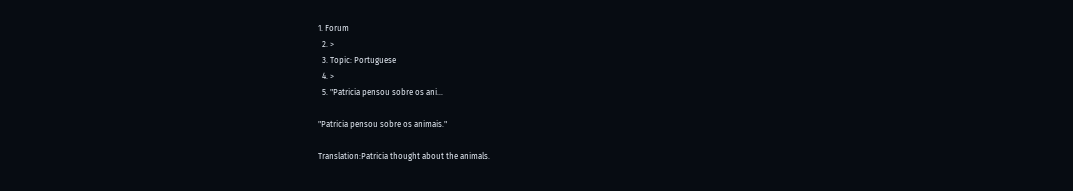1. Forum
  2. >
  3. Topic: Portuguese
  4. >
  5. "Patricia pensou sobre os ani…

"Patricia pensou sobre os animais."

Translation:Patricia thought about the animals.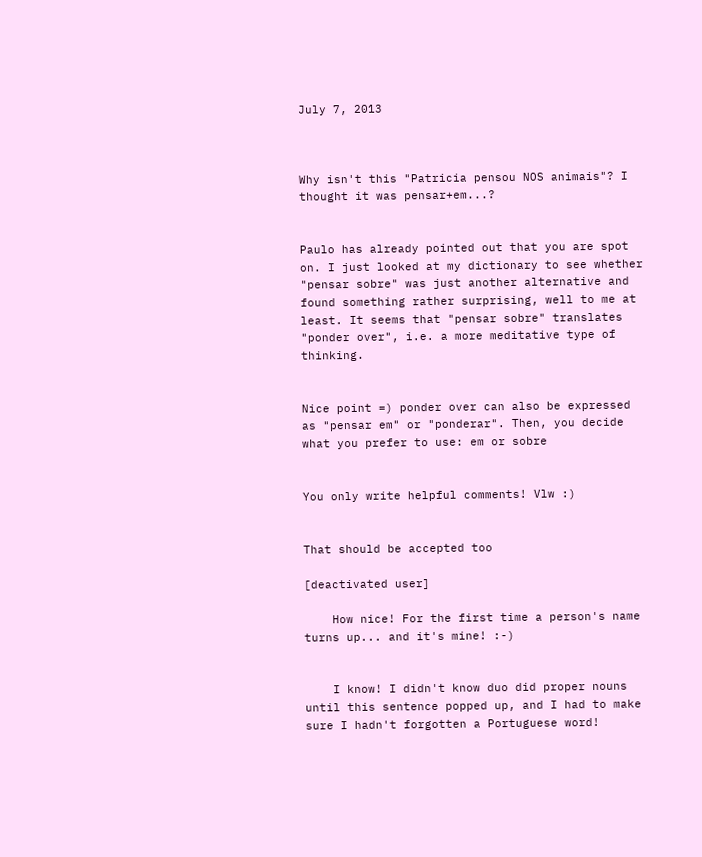July 7, 2013



Why isn't this "Patricia pensou NOS animais"? I thought it was pensar+em...?


Paulo has already pointed out that you are spot on. I just looked at my dictionary to see whether "pensar sobre" was just another alternative and found something rather surprising, well to me at least. It seems that "pensar sobre" translates "ponder over", i.e. a more meditative type of thinking.


Nice point =) ponder over can also be expressed as "pensar em" or "ponderar". Then, you decide what you prefer to use: em or sobre


You only write helpful comments! Vlw :)


That should be accepted too

[deactivated user]

    How nice! For the first time a person's name turns up... and it's mine! :-)


    I know! I didn't know duo did proper nouns until this sentence popped up, and I had to make sure I hadn't forgotten a Portuguese word!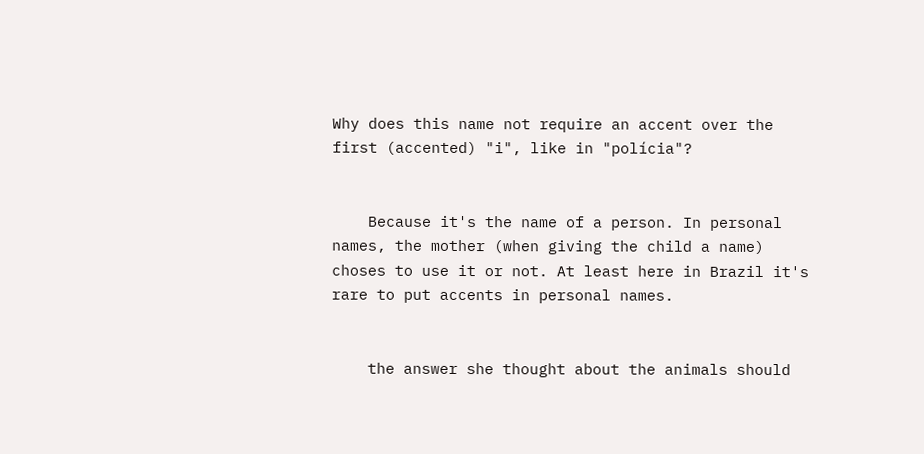Why does this name not require an accent over the first (accented) "i", like in "polícia"?


    Because it's the name of a person. In personal names, the mother (when giving the child a name) choses to use it or not. At least here in Brazil it's rare to put accents in personal names.


    the answer she thought about the animals should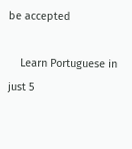be accepted

    Learn Portuguese in just 5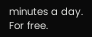minutes a day. For free.